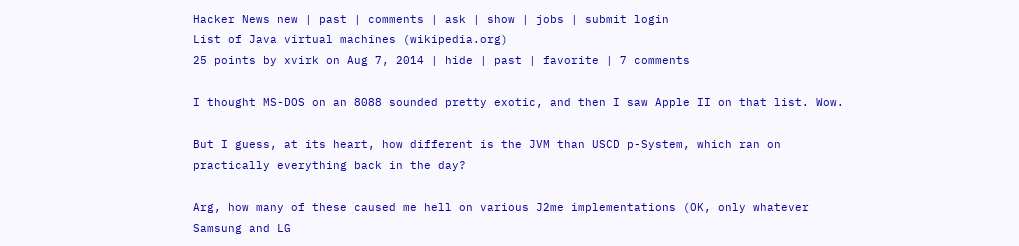Hacker News new | past | comments | ask | show | jobs | submit login
List of Java virtual machines (wikipedia.org)
25 points by xvirk on Aug 7, 2014 | hide | past | favorite | 7 comments

I thought MS-DOS on an 8088 sounded pretty exotic, and then I saw Apple II on that list. Wow.

But I guess, at its heart, how different is the JVM than USCD p-System, which ran on practically everything back in the day?

Arg, how many of these caused me hell on various J2me implementations (OK, only whatever Samsung and LG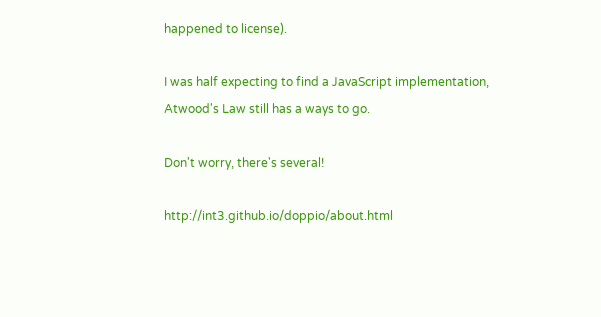happened to license).

I was half expecting to find a JavaScript implementation, Atwood's Law still has a ways to go.

Don't worry, there's several!

http://int3.github.io/doppio/about.html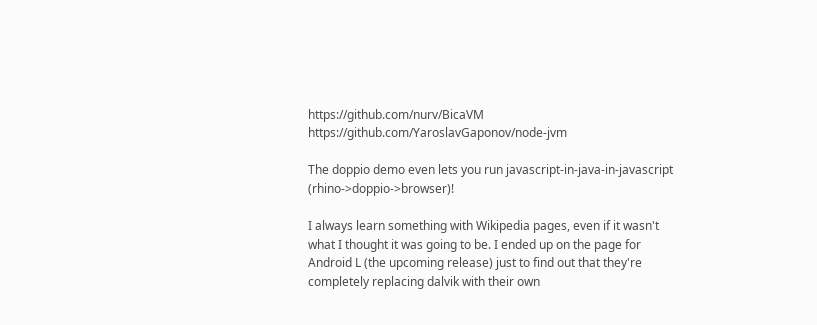https://github.com/nurv/BicaVM https://github.com/YaroslavGaponov/node-jvm

The doppio demo even lets you run javascript-in-java-in-javascript (rhino->doppio->browser)!

I always learn something with Wikipedia pages, even if it wasn't what I thought it was going to be. I ended up on the page for Android L (the upcoming release) just to find out that they're completely replacing dalvik with their own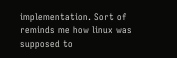implementation. Sort of reminds me how linux was supposed to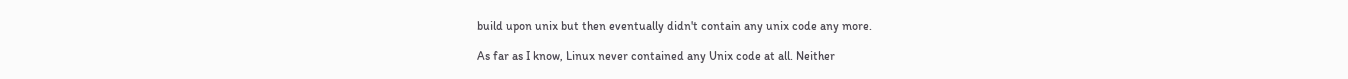build upon unix but then eventually didn't contain any unix code any more.

As far as I know, Linux never contained any Unix code at all. Neither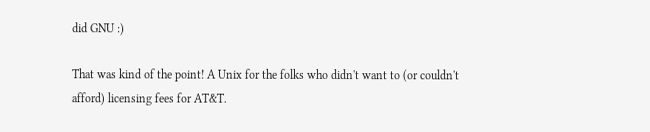did GNU :)

That was kind of the point! A Unix for the folks who didn't want to (or couldn't afford) licensing fees for AT&T.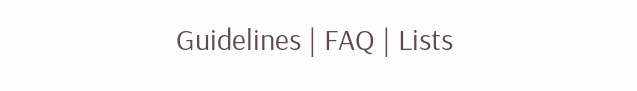Guidelines | FAQ | Lists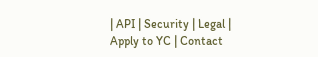| API | Security | Legal | Apply to YC | Contact